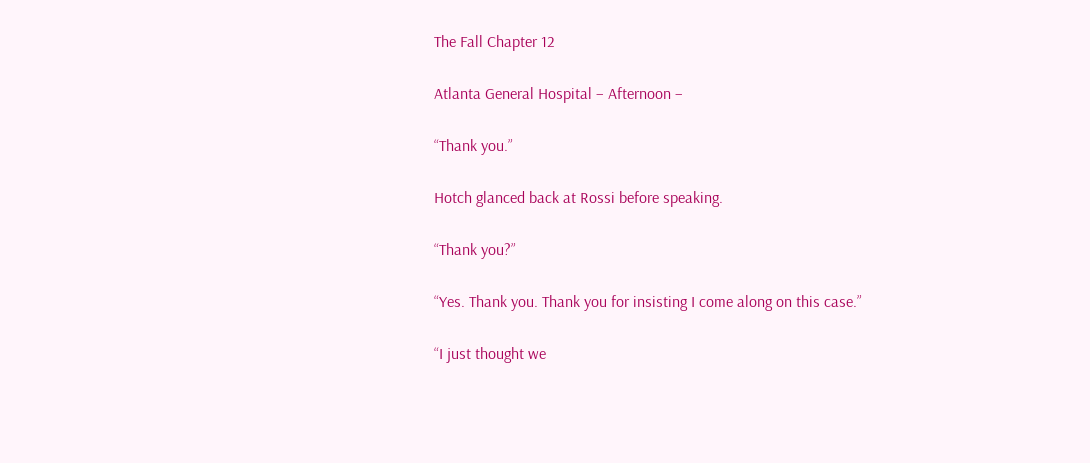The Fall Chapter 12

Atlanta General Hospital – Afternoon –

“Thank you.”

Hotch glanced back at Rossi before speaking.

“Thank you?”

“Yes. Thank you. Thank you for insisting I come along on this case.”

“I just thought we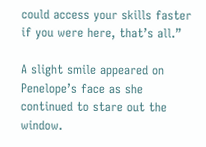could access your skills faster if you were here, that’s all.”

A slight smile appeared on Penelope’s face as she continued to stare out the window.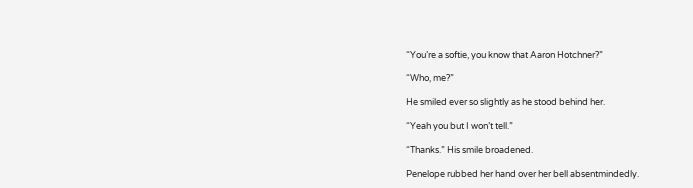“You’re a softie, you know that Aaron Hotchner?”

“Who, me?”

He smiled ever so slightly as he stood behind her.

“Yeah you but I won’t tell.”

“Thanks.” His smile broadened.

Penelope rubbed her hand over her bell absentmindedly.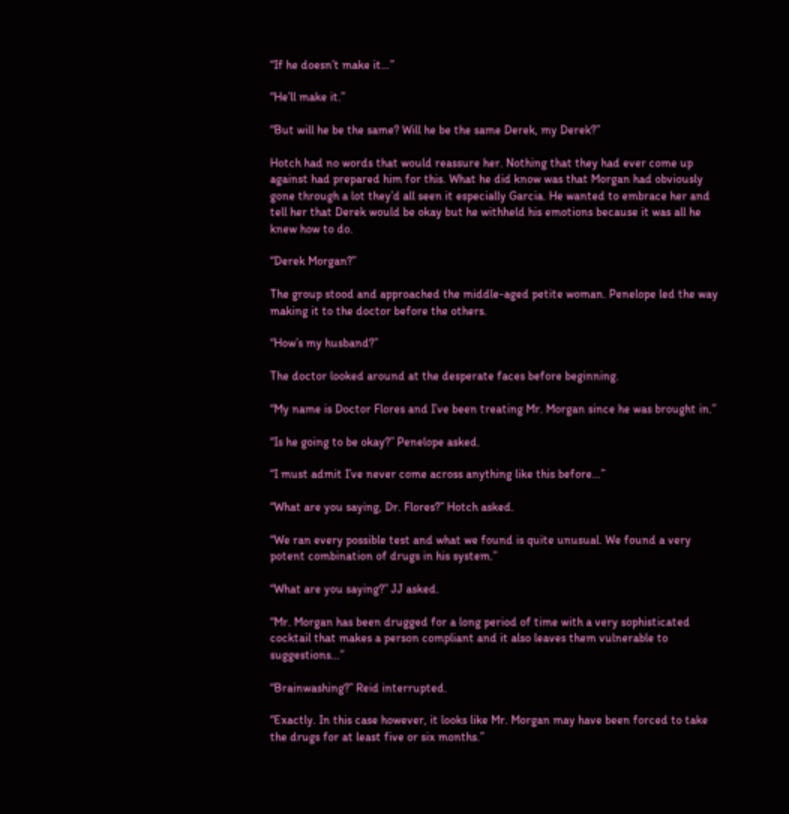“If he doesn’t make it…”

“He’ll make it.”

“But will he be the same? Will he be the same Derek, my Derek?”

Hotch had no words that would reassure her. Nothing that they had ever come up against had prepared him for this. What he did know was that Morgan had obviously gone through a lot they’d all seen it especially Garcia. He wanted to embrace her and tell her that Derek would be okay but he withheld his emotions because it was all he knew how to do.

“Derek Morgan?”

The group stood and approached the middle-aged petite woman. Penelope led the way making it to the doctor before the others.

“How’s my husband?”

The doctor looked around at the desperate faces before beginning.

“My name is Doctor Flores and I’ve been treating Mr. Morgan since he was brought in.”

“Is he going to be okay?” Penelope asked.

“I must admit I’ve never come across anything like this before…”

“What are you saying, Dr. Flores?” Hotch asked.

“We ran every possible test and what we found is quite unusual. We found a very potent combination of drugs in his system.”

“What are you saying?” JJ asked.

“Mr. Morgan has been drugged for a long period of time with a very sophisticated cocktail that makes a person compliant and it also leaves them vulnerable to suggestions…”

“Brainwashing?” Reid interrupted.

“Exactly. In this case however, it looks like Mr. Morgan may have been forced to take the drugs for at least five or six months.”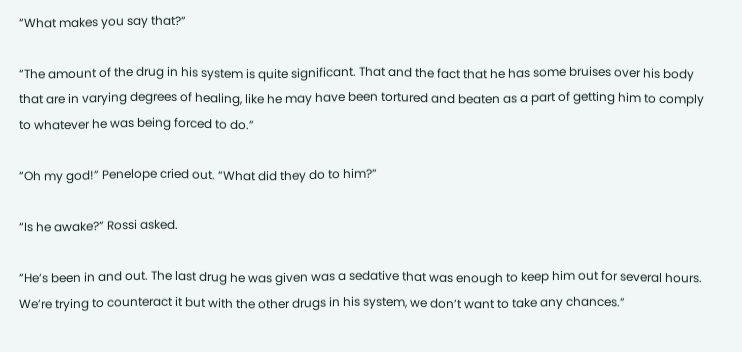“What makes you say that?”

“The amount of the drug in his system is quite significant. That and the fact that he has some bruises over his body that are in varying degrees of healing, like he may have been tortured and beaten as a part of getting him to comply to whatever he was being forced to do.”

“Oh my god!” Penelope cried out. “What did they do to him?”

“Is he awake?” Rossi asked.

“He’s been in and out. The last drug he was given was a sedative that was enough to keep him out for several hours. We’re trying to counteract it but with the other drugs in his system, we don’t want to take any chances.”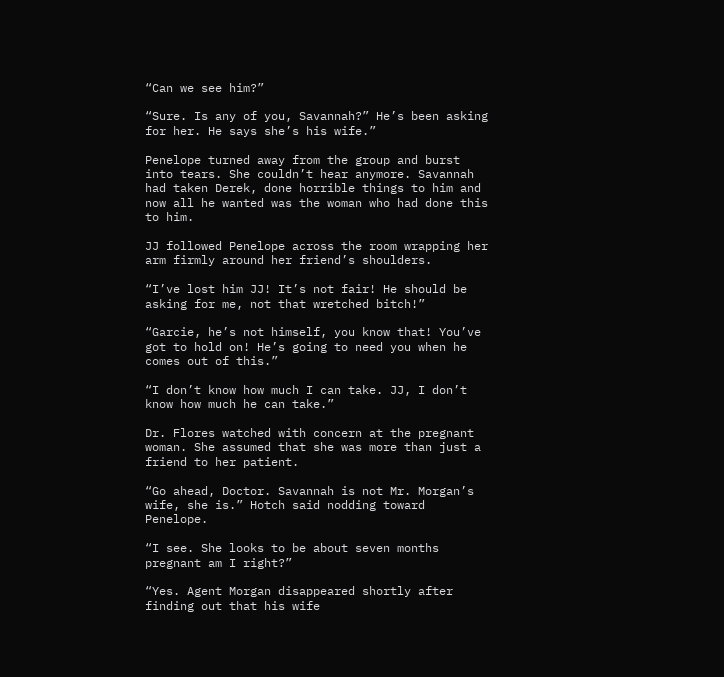“Can we see him?”

“Sure. Is any of you, Savannah?” He’s been asking for her. He says she’s his wife.”

Penelope turned away from the group and burst into tears. She couldn’t hear anymore. Savannah had taken Derek, done horrible things to him and now all he wanted was the woman who had done this to him.

JJ followed Penelope across the room wrapping her arm firmly around her friend’s shoulders.

“I’ve lost him JJ! It’s not fair! He should be asking for me, not that wretched bitch!”

“Garcie, he’s not himself, you know that! You’ve got to hold on! He’s going to need you when he comes out of this.”

“I don’t know how much I can take. JJ, I don’t know how much he can take.”

Dr. Flores watched with concern at the pregnant woman. She assumed that she was more than just a friend to her patient.

“Go ahead, Doctor. Savannah is not Mr. Morgan’s wife, she is.” Hotch said nodding toward Penelope.

“I see. She looks to be about seven months pregnant am I right?”

“Yes. Agent Morgan disappeared shortly after finding out that his wife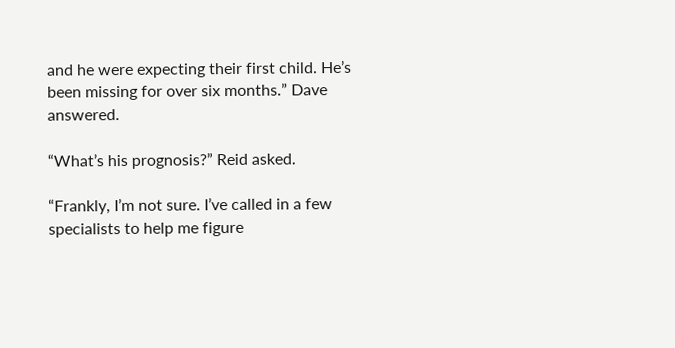and he were expecting their first child. He’s been missing for over six months.” Dave answered.

“What’s his prognosis?” Reid asked.

“Frankly, I’m not sure. I’ve called in a few specialists to help me figure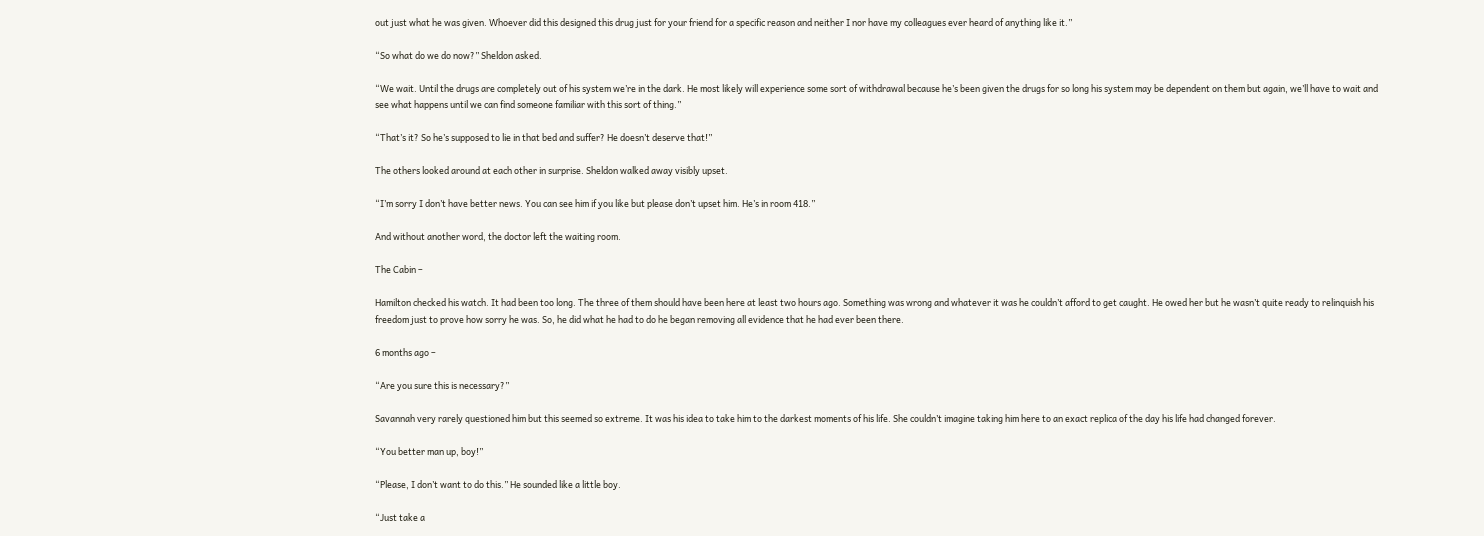out just what he was given. Whoever did this designed this drug just for your friend for a specific reason and neither I nor have my colleagues ever heard of anything like it.”

“So what do we do now?” Sheldon asked.

“We wait. Until the drugs are completely out of his system we’re in the dark. He most likely will experience some sort of withdrawal because he’s been given the drugs for so long his system may be dependent on them but again, we’ll have to wait and see what happens until we can find someone familiar with this sort of thing.”

“That’s it? So he’s supposed to lie in that bed and suffer? He doesn’t deserve that!”

The others looked around at each other in surprise. Sheldon walked away visibly upset.

“I’m sorry I don’t have better news. You can see him if you like but please don’t upset him. He’s in room 418.”

And without another word, the doctor left the waiting room.

The Cabin –

Hamilton checked his watch. It had been too long. The three of them should have been here at least two hours ago. Something was wrong and whatever it was he couldn’t afford to get caught. He owed her but he wasn’t quite ready to relinquish his freedom just to prove how sorry he was. So, he did what he had to do he began removing all evidence that he had ever been there.

6 months ago –

“Are you sure this is necessary?”

Savannah very rarely questioned him but this seemed so extreme. It was his idea to take him to the darkest moments of his life. She couldn’t imagine taking him here to an exact replica of the day his life had changed forever.

“You better man up, boy!”

“Please, I don’t want to do this.” He sounded like a little boy.

“Just take a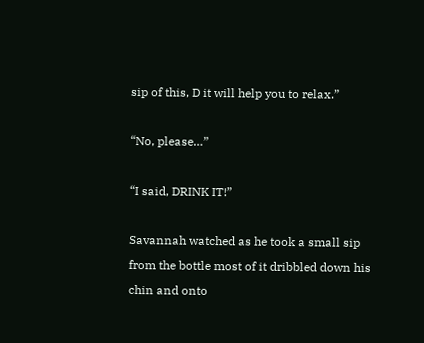sip of this, D it will help you to relax.”

“No, please…”

“I said, DRINK IT!”

Savannah watched as he took a small sip from the bottle most of it dribbled down his chin and onto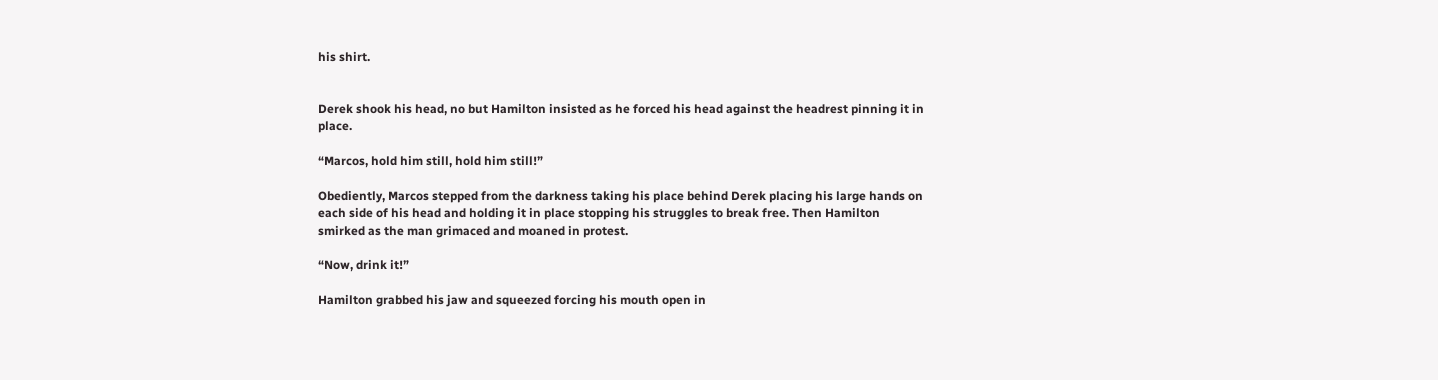his shirt.


Derek shook his head, no but Hamilton insisted as he forced his head against the headrest pinning it in place.

“Marcos, hold him still, hold him still!”

Obediently, Marcos stepped from the darkness taking his place behind Derek placing his large hands on each side of his head and holding it in place stopping his struggles to break free. Then Hamilton smirked as the man grimaced and moaned in protest.

“Now, drink it!”

Hamilton grabbed his jaw and squeezed forcing his mouth open in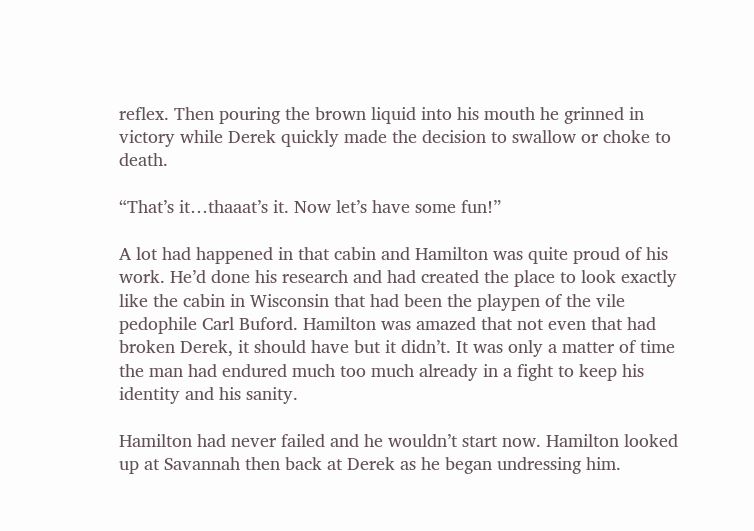reflex. Then pouring the brown liquid into his mouth he grinned in victory while Derek quickly made the decision to swallow or choke to death.

“That’s it…thaaat’s it. Now let’s have some fun!”

A lot had happened in that cabin and Hamilton was quite proud of his work. He’d done his research and had created the place to look exactly like the cabin in Wisconsin that had been the playpen of the vile pedophile Carl Buford. Hamilton was amazed that not even that had broken Derek, it should have but it didn’t. It was only a matter of time the man had endured much too much already in a fight to keep his identity and his sanity.

Hamilton had never failed and he wouldn’t start now. Hamilton looked up at Savannah then back at Derek as he began undressing him.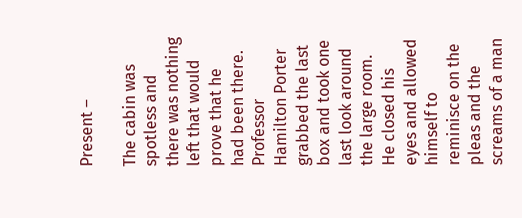Present –

The cabin was spotless and there was nothing left that would prove that he had been there. Professor Hamilton Porter grabbed the last box and took one last look around the large room. He closed his eyes and allowed himself to reminisce on the pleas and the screams of a man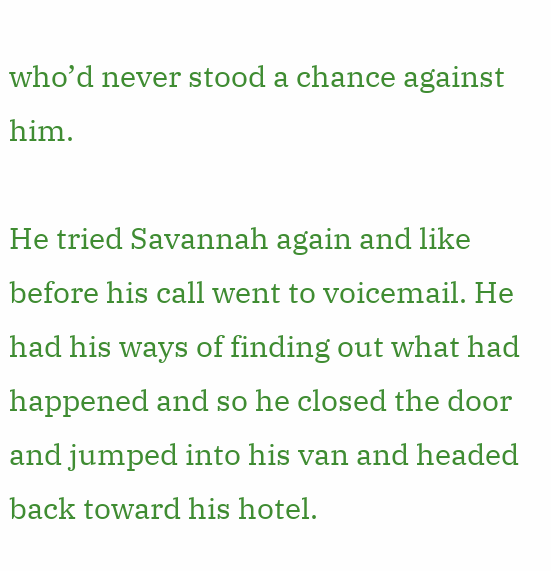who’d never stood a chance against him.

He tried Savannah again and like before his call went to voicemail. He had his ways of finding out what had happened and so he closed the door and jumped into his van and headed back toward his hotel.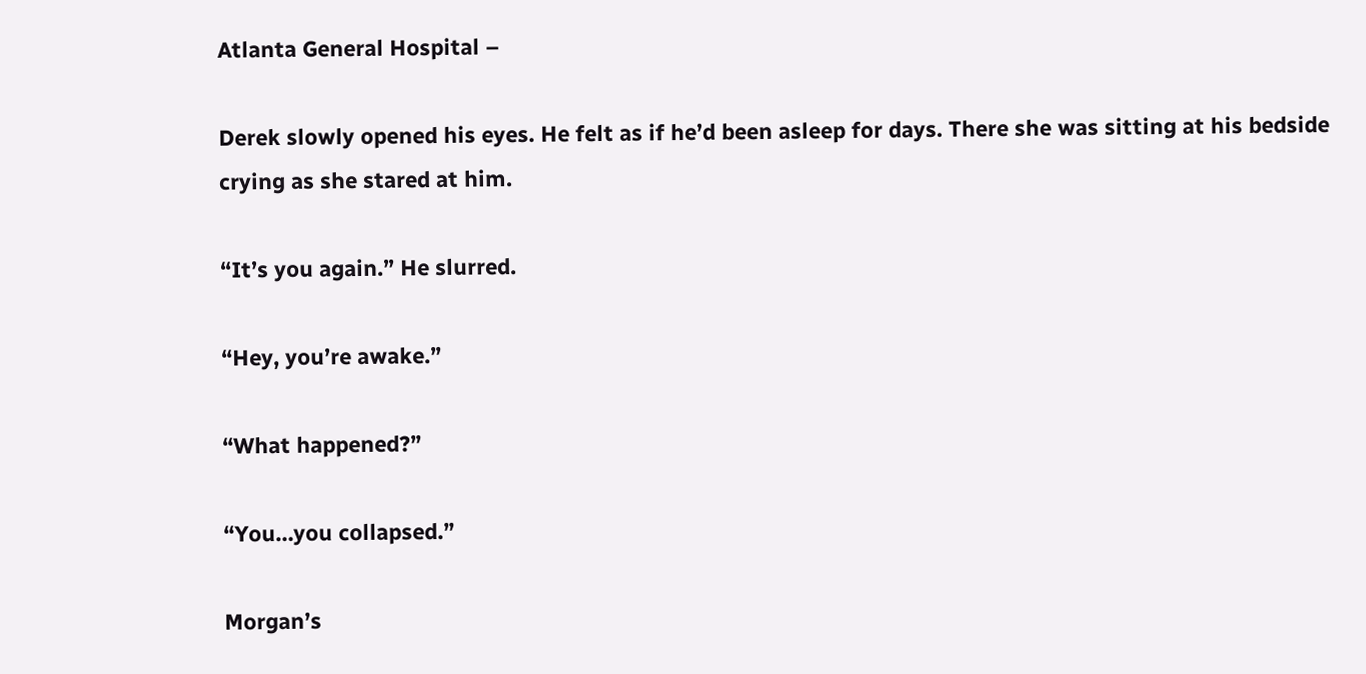Atlanta General Hospital –

Derek slowly opened his eyes. He felt as if he’d been asleep for days. There she was sitting at his bedside crying as she stared at him.

“It’s you again.” He slurred.

“Hey, you’re awake.”

“What happened?”

“You…you collapsed.”

Morgan’s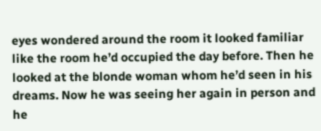eyes wondered around the room it looked familiar like the room he’d occupied the day before. Then he looked at the blonde woman whom he’d seen in his dreams. Now he was seeing her again in person and he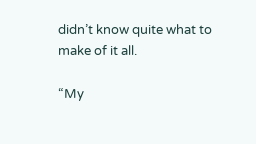didn’t know quite what to make of it all.

“My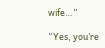wife…”

“Yes, you’re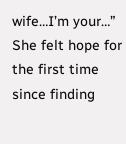wife…I’m your…” She felt hope for the first time since finding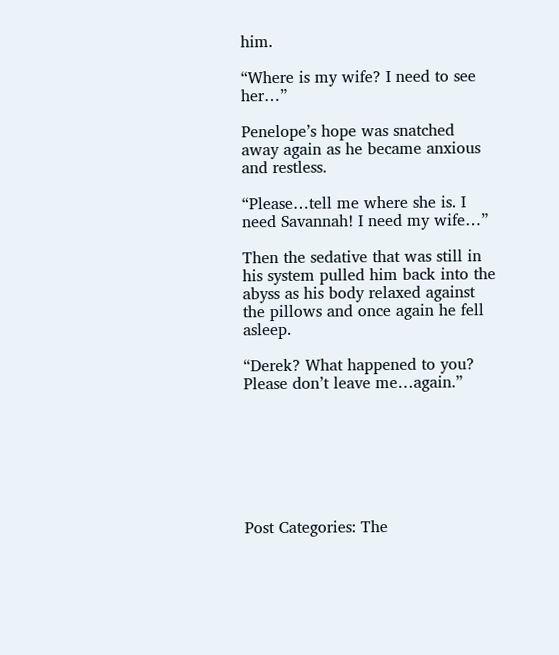him.

“Where is my wife? I need to see her…”

Penelope’s hope was snatched away again as he became anxious and restless.

“Please…tell me where she is. I need Savannah! I need my wife…”

Then the sedative that was still in his system pulled him back into the abyss as his body relaxed against the pillows and once again he fell asleep.

“Derek? What happened to you? Please don’t leave me…again.”







Post Categories: The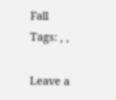Fall
Tags: , ,

Leave a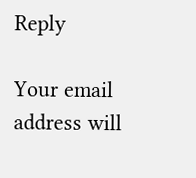Reply

Your email address will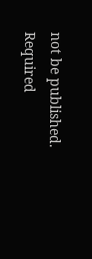not be published. Required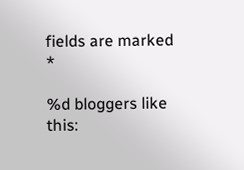fields are marked *

%d bloggers like this: